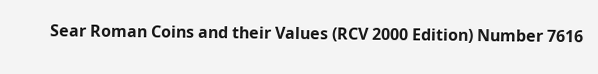Sear Roman Coins and their Values (RCV 2000 Edition) Number 7616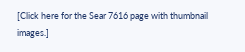[Click here for the Sear 7616 page with thumbnail images.]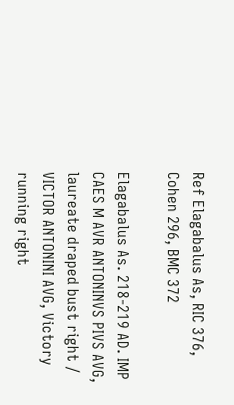Ref Elagabalus As, RIC 376, Cohen 296, BMC 372

Elagabalus As. 218-219 AD. IMP CAES M AVR ANTONINVS PIVS AVG, laureate draped bust right / VICTOR ANTONINI AVG, Victory running right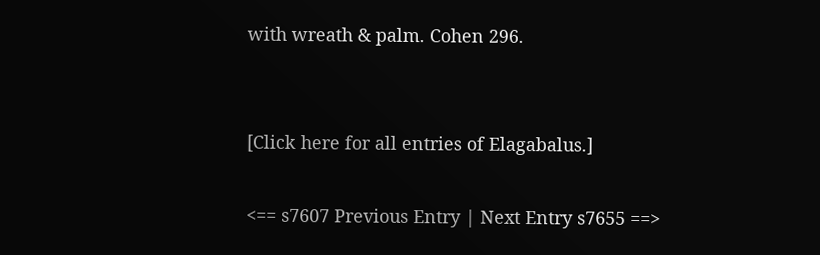with wreath & palm. Cohen 296.


[Click here for all entries of Elagabalus.]

<== s7607 Previous Entry | Next Entry s7655 ==>